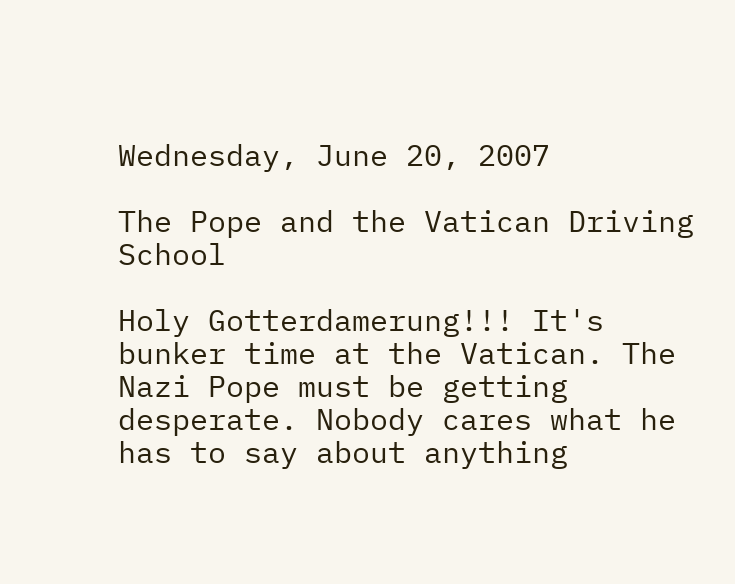Wednesday, June 20, 2007

The Pope and the Vatican Driving School

Holy Gotterdamerung!!! It's bunker time at the Vatican. The Nazi Pope must be getting desperate. Nobody cares what he has to say about anything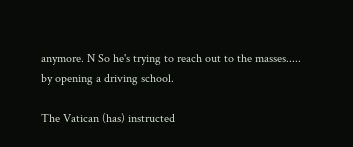anymore. N So he's trying to reach out to the masses..... by opening a driving school.

The Vatican (has) instructed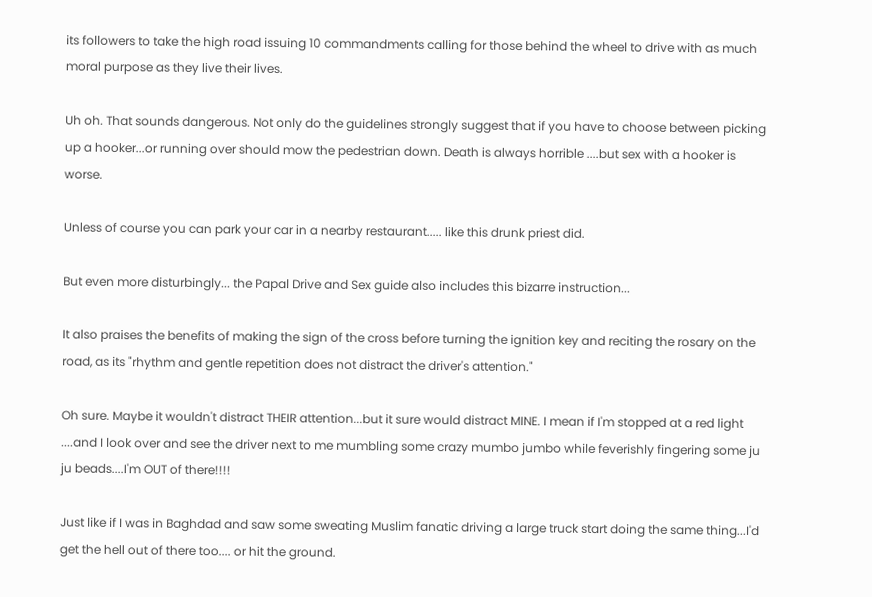its followers to take the high road issuing 10 commandments calling for those behind the wheel to drive with as much moral purpose as they live their lives.

Uh oh. That sounds dangerous. Not only do the guidelines strongly suggest that if you have to choose between picking up a hooker...or running over should mow the pedestrian down. Death is always horrible ....but sex with a hooker is worse.

Unless of course you can park your car in a nearby restaurant..... like this drunk priest did.

But even more disturbingly... the Papal Drive and Sex guide also includes this bizarre instruction...

It also praises the benefits of making the sign of the cross before turning the ignition key and reciting the rosary on the road, as its "rhythm and gentle repetition does not distract the driver's attention."

Oh sure. Maybe it wouldn't distract THEIR attention...but it sure would distract MINE. I mean if I'm stopped at a red light ....and I look over and see the driver next to me mumbling some crazy mumbo jumbo while feverishly fingering some ju ju beads....I'm OUT of there!!!!

Just like if I was in Baghdad and saw some sweating Muslim fanatic driving a large truck start doing the same thing...I'd get the hell out of there too.... or hit the ground.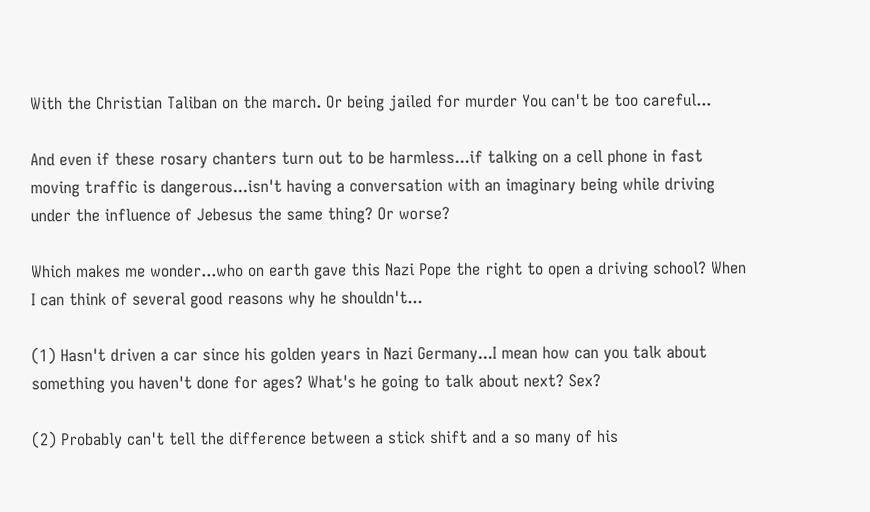With the Christian Taliban on the march. Or being jailed for murder You can't be too careful...

And even if these rosary chanters turn out to be harmless...if talking on a cell phone in fast moving traffic is dangerous...isn't having a conversation with an imaginary being while driving under the influence of Jebesus the same thing? Or worse?

Which makes me wonder...who on earth gave this Nazi Pope the right to open a driving school? When I can think of several good reasons why he shouldn't...

(1) Hasn't driven a car since his golden years in Nazi Germany...I mean how can you talk about something you haven't done for ages? What's he going to talk about next? Sex?

(2) Probably can't tell the difference between a stick shift and a so many of his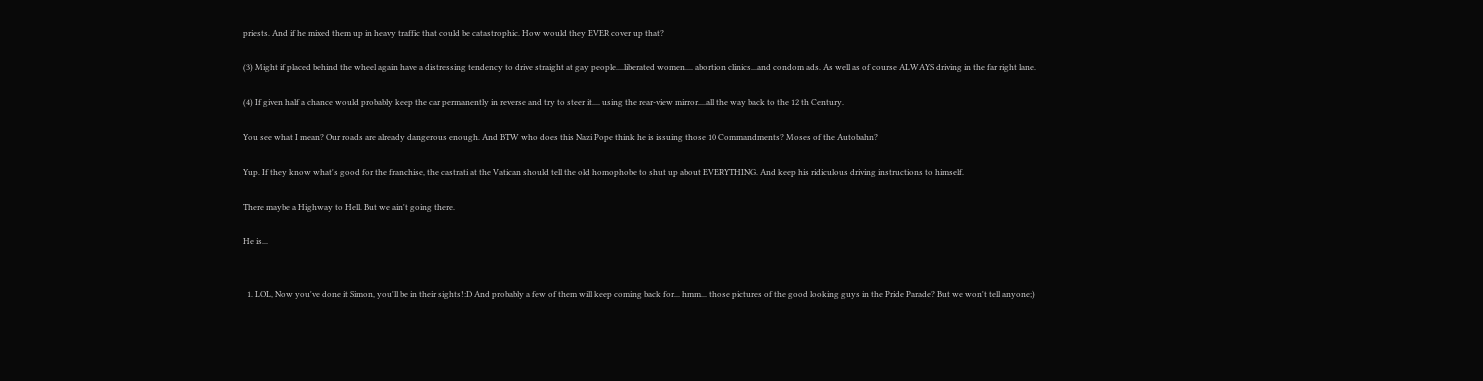priests. And if he mixed them up in heavy traffic that could be catastrophic. How would they EVER cover up that?

(3) Might if placed behind the wheel again have a distressing tendency to drive straight at gay people....liberated women.... abortion clinics...and condom ads. As well as of course ALWAYS driving in the far right lane.

(4) If given half a chance would probably keep the car permanently in reverse and try to steer it.... using the rear-view mirror....all the way back to the 12 th Century.

You see what I mean? Our roads are already dangerous enough. And BTW who does this Nazi Pope think he is issuing those 10 Commandments? Moses of the Autobahn?

Yup. If they know what's good for the franchise, the castrati at the Vatican should tell the old homophobe to shut up about EVERYTHING. And keep his ridiculous driving instructions to himself.

There maybe a Highway to Hell. But we ain't going there.

He is...


  1. LOL, Now you've done it Simon, you'll be in their sights!:D And probably a few of them will keep coming back for... hmm... those pictures of the good looking guys in the Pride Parade? But we won't tell anyone;)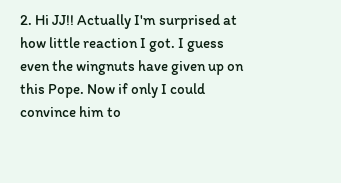2. Hi JJ!! Actually I'm surprised at how little reaction I got. I guess even the wingnuts have given up on this Pope. Now if only I could convince him to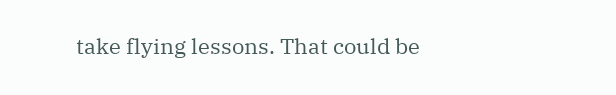take flying lessons. That could be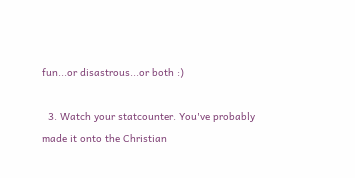fun...or disastrous...or both :)

  3. Watch your statcounter. You've probably made it onto the Christian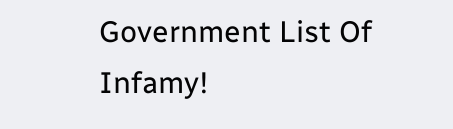Government List Of Infamy!